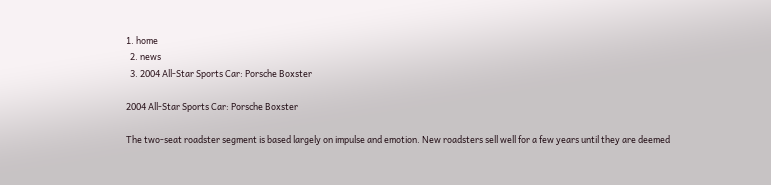1. home
  2. news
  3. 2004 All-Star Sports Car: Porsche Boxster

2004 All-Star Sports Car: Porsche Boxster

The two-seat roadster segment is based largely on impulse and emotion. New roadsters sell well for a few years until they are deemed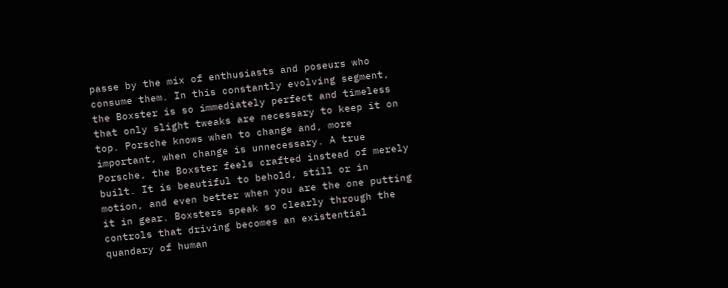passe by the mix of enthusiasts and poseurs who consume them. In this constantly evolving segment, the Boxster is so immediately perfect and timeless that only slight tweaks are necessary to keep it on top. Porsche knows when to change and, more important, when change is unnecessary. A true Porsche, the Boxster feels crafted instead of merely built. It is beautiful to behold, still or in motion, and even better when you are the one putting it in gear. Boxsters speak so clearly through the controls that driving becomes an existential quandary of human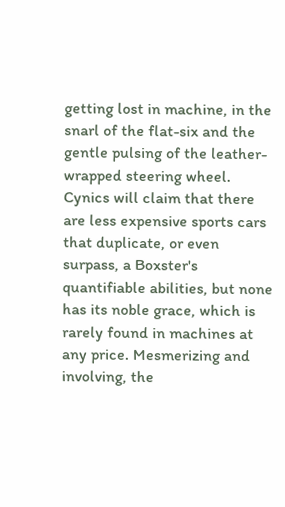getting lost in machine, in the snarl of the flat-six and the gentle pulsing of the leather-wrapped steering wheel. Cynics will claim that there are less expensive sports cars that duplicate, or even surpass, a Boxster's quantifiable abilities, but none has its noble grace, which is rarely found in machines at any price. Mesmerizing and involving, the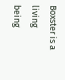Boxster is a living being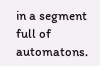in a segment full of automatons.